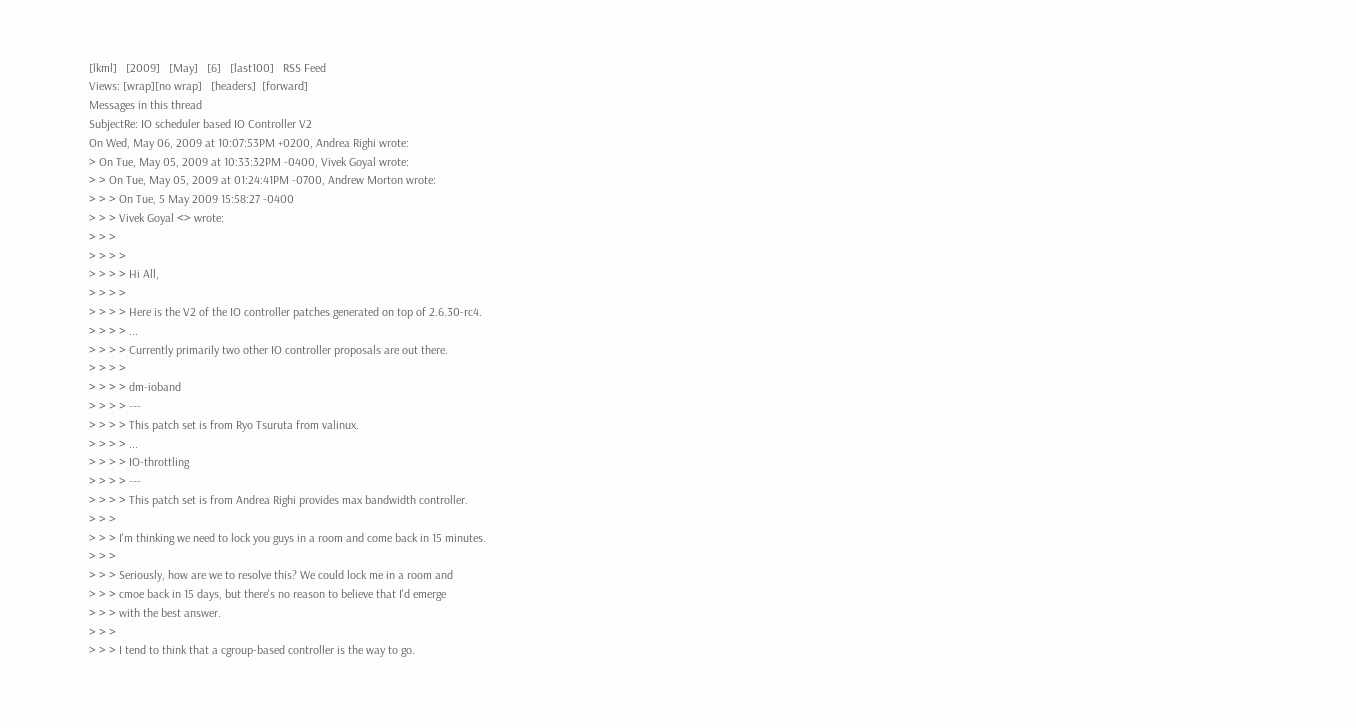[lkml]   [2009]   [May]   [6]   [last100]   RSS Feed
Views: [wrap][no wrap]   [headers]  [forward]
Messages in this thread
SubjectRe: IO scheduler based IO Controller V2
On Wed, May 06, 2009 at 10:07:53PM +0200, Andrea Righi wrote:
> On Tue, May 05, 2009 at 10:33:32PM -0400, Vivek Goyal wrote:
> > On Tue, May 05, 2009 at 01:24:41PM -0700, Andrew Morton wrote:
> > > On Tue, 5 May 2009 15:58:27 -0400
> > > Vivek Goyal <> wrote:
> > >
> > > >
> > > > Hi All,
> > > >
> > > > Here is the V2 of the IO controller patches generated on top of 2.6.30-rc4.
> > > > ...
> > > > Currently primarily two other IO controller proposals are out there.
> > > >
> > > > dm-ioband
> > > > ---
> > > > This patch set is from Ryo Tsuruta from valinux.
> > > > ...
> > > > IO-throttling
> > > > ---
> > > > This patch set is from Andrea Righi provides max bandwidth controller.
> > >
> > > I'm thinking we need to lock you guys in a room and come back in 15 minutes.
> > >
> > > Seriously, how are we to resolve this? We could lock me in a room and
> > > cmoe back in 15 days, but there's no reason to believe that I'd emerge
> > > with the best answer.
> > >
> > > I tend to think that a cgroup-based controller is the way to go.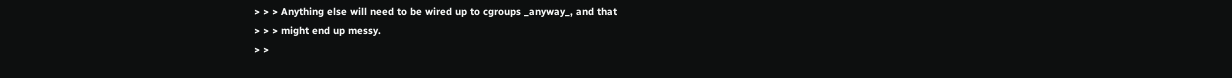> > > Anything else will need to be wired up to cgroups _anyway_, and that
> > > might end up messy.
> >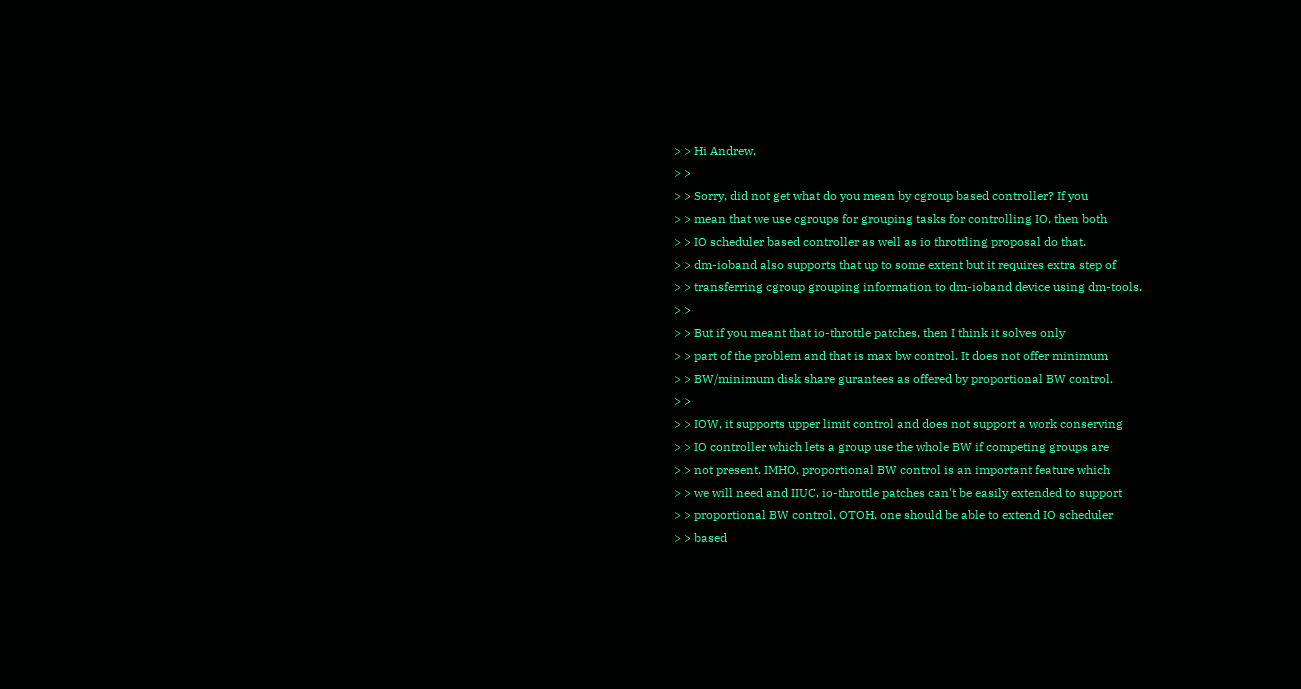> > Hi Andrew,
> >
> > Sorry, did not get what do you mean by cgroup based controller? If you
> > mean that we use cgroups for grouping tasks for controlling IO, then both
> > IO scheduler based controller as well as io throttling proposal do that.
> > dm-ioband also supports that up to some extent but it requires extra step of
> > transferring cgroup grouping information to dm-ioband device using dm-tools.
> >
> > But if you meant that io-throttle patches, then I think it solves only
> > part of the problem and that is max bw control. It does not offer minimum
> > BW/minimum disk share gurantees as offered by proportional BW control.
> >
> > IOW, it supports upper limit control and does not support a work conserving
> > IO controller which lets a group use the whole BW if competing groups are
> > not present. IMHO, proportional BW control is an important feature which
> > we will need and IIUC, io-throttle patches can't be easily extended to support
> > proportional BW control, OTOH, one should be able to extend IO scheduler
> > based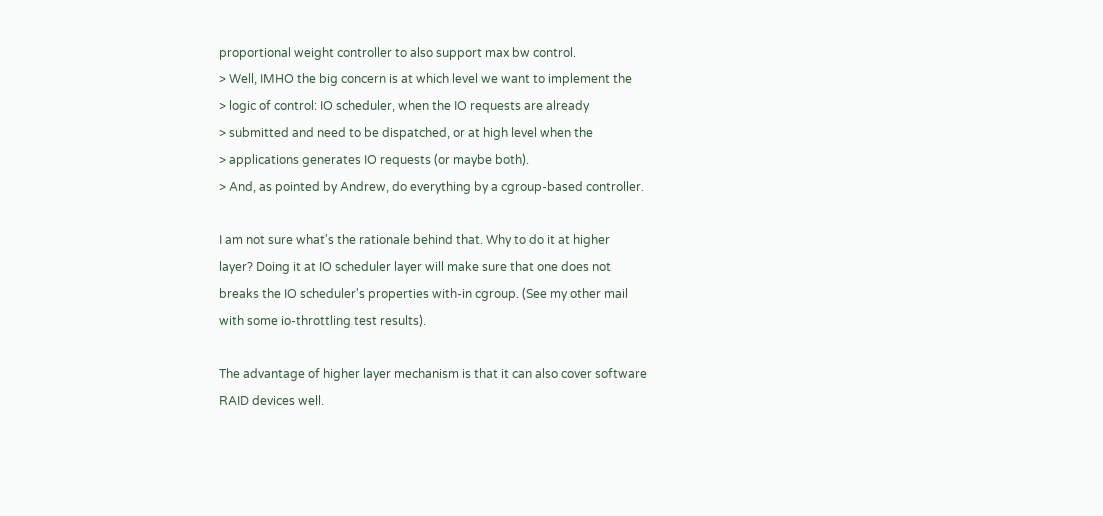proportional weight controller to also support max bw control.
> Well, IMHO the big concern is at which level we want to implement the
> logic of control: IO scheduler, when the IO requests are already
> submitted and need to be dispatched, or at high level when the
> applications generates IO requests (or maybe both).
> And, as pointed by Andrew, do everything by a cgroup-based controller.

I am not sure what's the rationale behind that. Why to do it at higher
layer? Doing it at IO scheduler layer will make sure that one does not
breaks the IO scheduler's properties with-in cgroup. (See my other mail
with some io-throttling test results).

The advantage of higher layer mechanism is that it can also cover software
RAID devices well.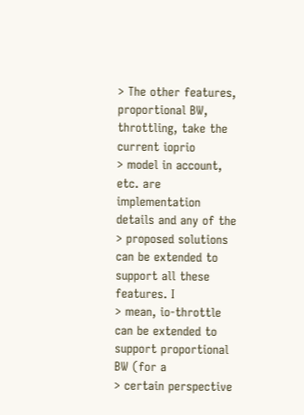> The other features, proportional BW, throttling, take the current ioprio
> model in account, etc. are implementation details and any of the
> proposed solutions can be extended to support all these features. I
> mean, io-throttle can be extended to support proportional BW (for a
> certain perspective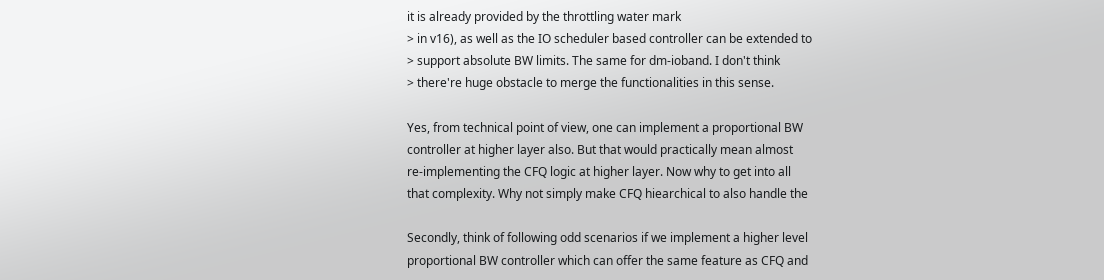it is already provided by the throttling water mark
> in v16), as well as the IO scheduler based controller can be extended to
> support absolute BW limits. The same for dm-ioband. I don't think
> there're huge obstacle to merge the functionalities in this sense.

Yes, from technical point of view, one can implement a proportional BW
controller at higher layer also. But that would practically mean almost
re-implementing the CFQ logic at higher layer. Now why to get into all
that complexity. Why not simply make CFQ hiearchical to also handle the

Secondly, think of following odd scenarios if we implement a higher level
proportional BW controller which can offer the same feature as CFQ and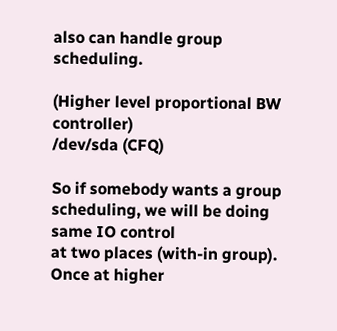also can handle group scheduling.

(Higher level proportional BW controller)
/dev/sda (CFQ)

So if somebody wants a group scheduling, we will be doing same IO control
at two places (with-in group). Once at higher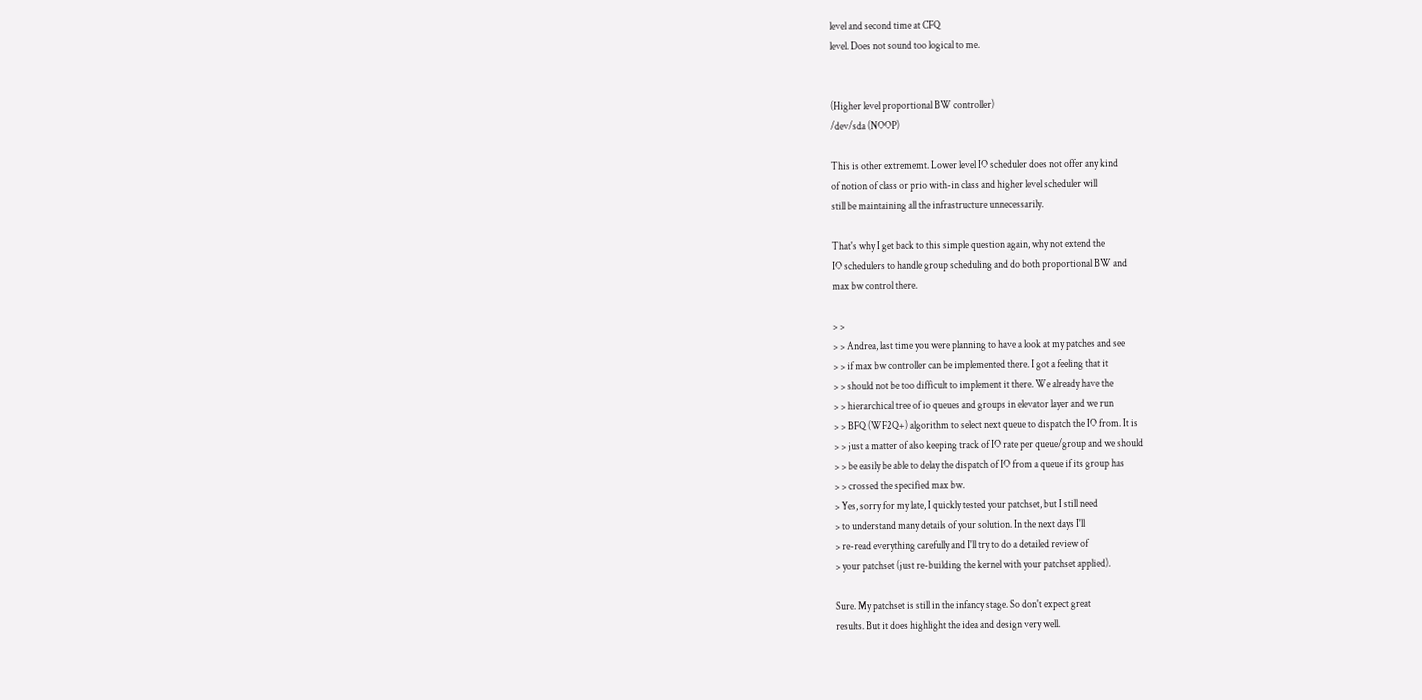level and second time at CFQ
level. Does not sound too logical to me.


(Higher level proportional BW controller)
/dev/sda (NOOP)

This is other extrememt. Lower level IO scheduler does not offer any kind
of notion of class or prio with-in class and higher level scheduler will
still be maintaining all the infrastructure unnecessarily.

That's why I get back to this simple question again, why not extend the
IO schedulers to handle group scheduling and do both proportional BW and
max bw control there.

> >
> > Andrea, last time you were planning to have a look at my patches and see
> > if max bw controller can be implemented there. I got a feeling that it
> > should not be too difficult to implement it there. We already have the
> > hierarchical tree of io queues and groups in elevator layer and we run
> > BFQ (WF2Q+) algorithm to select next queue to dispatch the IO from. It is
> > just a matter of also keeping track of IO rate per queue/group and we should
> > be easily be able to delay the dispatch of IO from a queue if its group has
> > crossed the specified max bw.
> Yes, sorry for my late, I quickly tested your patchset, but I still need
> to understand many details of your solution. In the next days I'll
> re-read everything carefully and I'll try to do a detailed review of
> your patchset (just re-building the kernel with your patchset applied).

Sure. My patchset is still in the infancy stage. So don't expect great
results. But it does highlight the idea and design very well.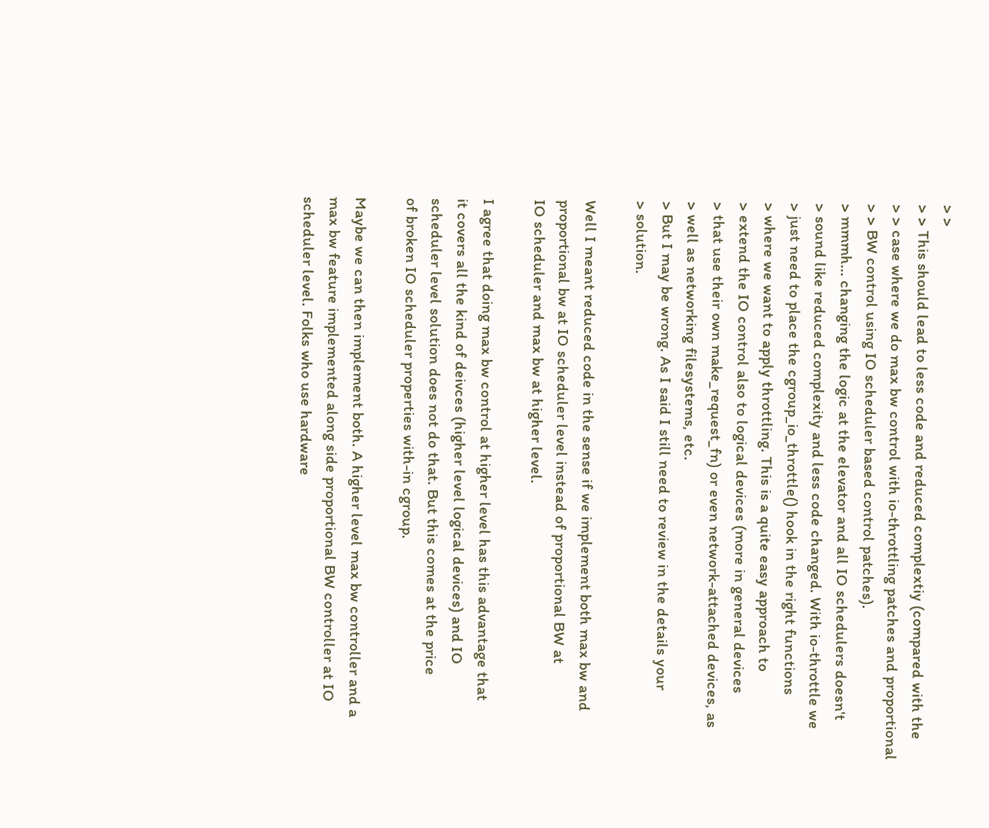> >
> > This should lead to less code and reduced complextiy (compared with the
> > case where we do max bw control with io-throttling patches and proportional
> > BW control using IO scheduler based control patches).
> mmmh... changing the logic at the elevator and all IO schedulers doesn't
> sound like reduced complexity and less code changed. With io-throttle we
> just need to place the cgroup_io_throttle() hook in the right functions
> where we want to apply throttling. This is a quite easy approach to
> extend the IO control also to logical devices (more in general devices
> that use their own make_request_fn) or even network-attached devices, as
> well as networking filesystems, etc.
> But I may be wrong. As I said I still need to review in the details your
> solution.

Well I meant reduced code in the sense if we implement both max bw and
proportional bw at IO scheduler level instead of proportional BW at
IO scheduler and max bw at higher level.

I agree that doing max bw control at higher level has this advantage that
it covers all the kind of deivces (higher level logical devices) and IO
scheduler level solution does not do that. But this comes at the price
of broken IO scheduler properties with-in cgroup.

Maybe we can then implement both. A higher level max bw controller and a
max bw feature implemented along side proportional BW controller at IO
scheduler level. Folks who use hardware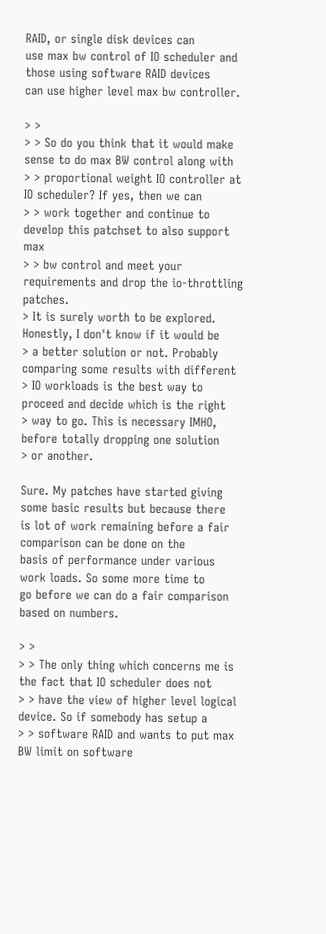RAID, or single disk devices can
use max bw control of IO scheduler and those using software RAID devices
can use higher level max bw controller.

> >
> > So do you think that it would make sense to do max BW control along with
> > proportional weight IO controller at IO scheduler? If yes, then we can
> > work together and continue to develop this patchset to also support max
> > bw control and meet your requirements and drop the io-throttling patches.
> It is surely worth to be explored. Honestly, I don't know if it would be
> a better solution or not. Probably comparing some results with different
> IO workloads is the best way to proceed and decide which is the right
> way to go. This is necessary IMHO, before totally dropping one solution
> or another.

Sure. My patches have started giving some basic results but because there
is lot of work remaining before a fair comparison can be done on the
basis of performance under various work loads. So some more time to
go before we can do a fair comparison based on numbers.

> >
> > The only thing which concerns me is the fact that IO scheduler does not
> > have the view of higher level logical device. So if somebody has setup a
> > software RAID and wants to put max BW limit on software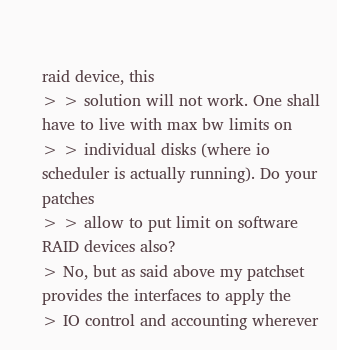raid device, this
> > solution will not work. One shall have to live with max bw limits on
> > individual disks (where io scheduler is actually running). Do your patches
> > allow to put limit on software RAID devices also?
> No, but as said above my patchset provides the interfaces to apply the
> IO control and accounting wherever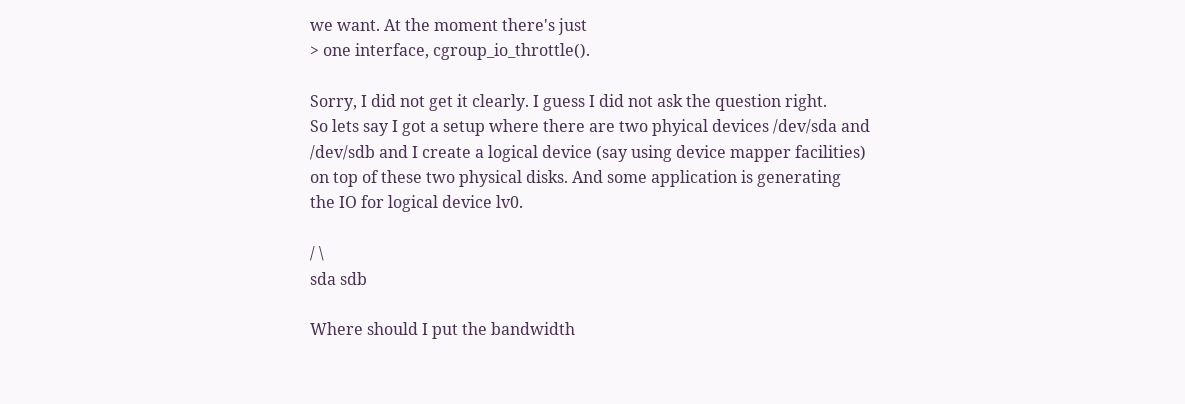we want. At the moment there's just
> one interface, cgroup_io_throttle().

Sorry, I did not get it clearly. I guess I did not ask the question right.
So lets say I got a setup where there are two phyical devices /dev/sda and
/dev/sdb and I create a logical device (say using device mapper facilities)
on top of these two physical disks. And some application is generating
the IO for logical device lv0.

/ \
sda sdb

Where should I put the bandwidth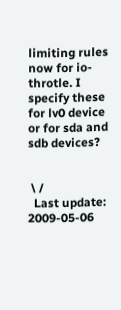limiting rules now for io-throtle. I
specify these for lv0 device or for sda and sdb devices?


 \ /
  Last update: 2009-05-06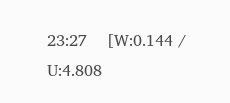23:27    [W:0.144 / U:4.808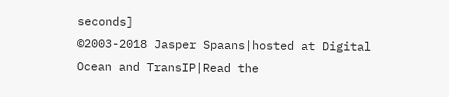seconds]
©2003-2018 Jasper Spaans|hosted at Digital Ocean and TransIP|Read the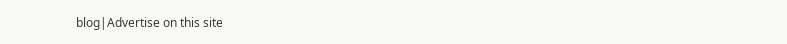blog|Advertise on this site